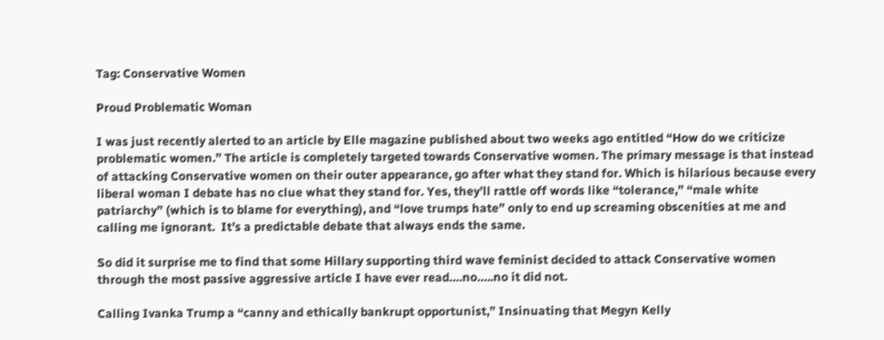Tag: Conservative Women

Proud Problematic Woman

I was just recently alerted to an article by Elle magazine published about two weeks ago entitled “How do we criticize problematic women.” The article is completely targeted towards Conservative women. The primary message is that instead of attacking Conservative women on their outer appearance, go after what they stand for. Which is hilarious because every liberal woman I debate has no clue what they stand for. Yes, they’ll rattle off words like “tolerance,” “male white patriarchy” (which is to blame for everything), and “love trumps hate” only to end up screaming obscenities at me and calling me ignorant.  It’s a predictable debate that always ends the same.

So did it surprise me to find that some Hillary supporting third wave feminist decided to attack Conservative women through the most passive aggressive article I have ever read….no…..no it did not.

Calling Ivanka Trump a “canny and ethically bankrupt opportunist,” Insinuating that Megyn Kelly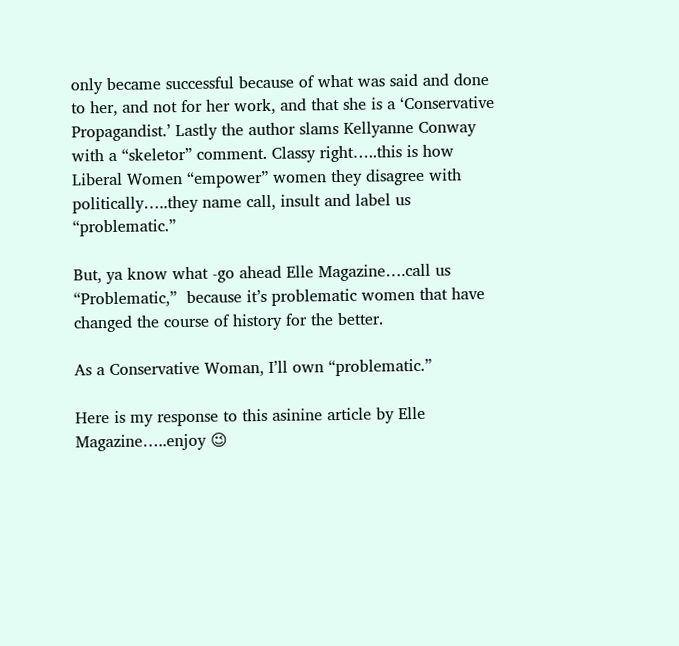only became successful because of what was said and done to her, and not for her work, and that she is a ‘Conservative Propagandist.’ Lastly the author slams Kellyanne Conway with a “skeletor” comment. Classy right…..this is how Liberal Women “empower” women they disagree with politically…..they name call, insult and label us “problematic.”

But, ya know what -go ahead Elle Magazine….call us “Problematic,”  because it’s problematic women that have changed the course of history for the better.

As a Conservative Woman, I’ll own “problematic.”

Here is my response to this asinine article by Elle Magazine…..enjoy 😉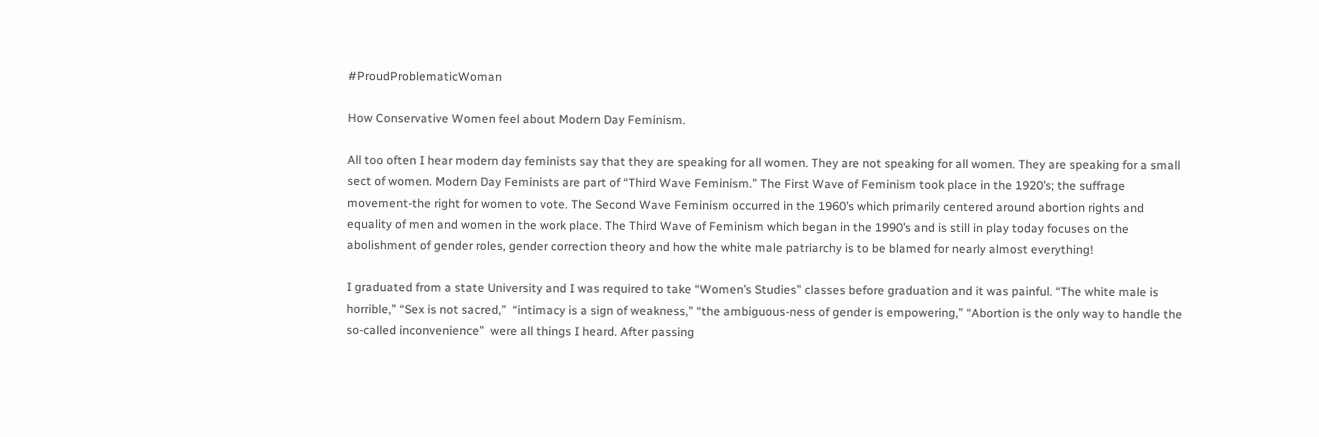#ProudProblematicWoman

How Conservative Women feel about Modern Day Feminism.

All too often I hear modern day feminists say that they are speaking for all women. They are not speaking for all women. They are speaking for a small sect of women. Modern Day Feminists are part of “Third Wave Feminism.” The First Wave of Feminism took place in the 1920’s; the suffrage movement-the right for women to vote. The Second Wave Feminism occurred in the 1960’s which primarily centered around abortion rights and equality of men and women in the work place. The Third Wave of Feminism which began in the 1990’s and is still in play today focuses on the abolishment of gender roles, gender correction theory and how the white male patriarchy is to be blamed for nearly almost everything!

I graduated from a state University and I was required to take “Women’s Studies” classes before graduation and it was painful. “The white male is horrible,” “Sex is not sacred,”  “intimacy is a sign of weakness,” “the ambiguous-ness of gender is empowering,” “Abortion is the only way to handle the so-called inconvenience”  were all things I heard. After passing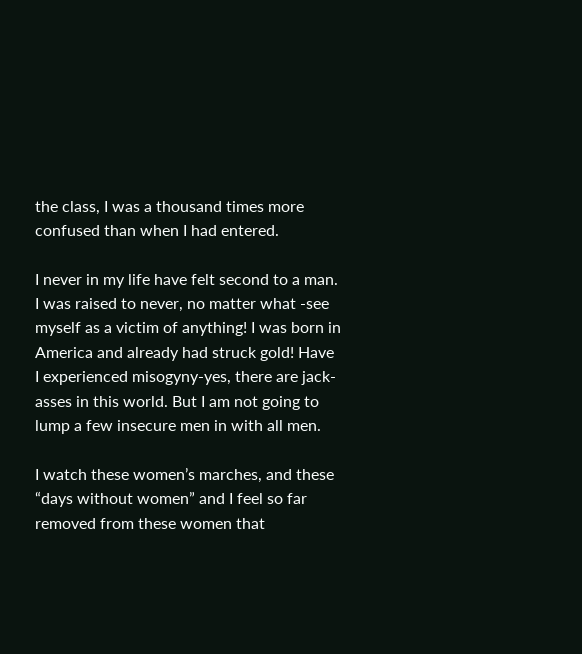the class, I was a thousand times more confused than when I had entered.

I never in my life have felt second to a man. I was raised to never, no matter what -see myself as a victim of anything! I was born in America and already had struck gold! Have I experienced misogyny-yes, there are jack-asses in this world. But I am not going to lump a few insecure men in with all men.

I watch these women’s marches, and these “days without women” and I feel so far removed from these women that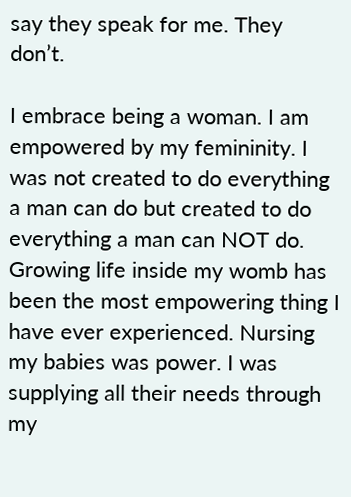say they speak for me. They don’t.

I embrace being a woman. I am empowered by my femininity. I was not created to do everything a man can do but created to do everything a man can NOT do. Growing life inside my womb has been the most empowering thing I have ever experienced. Nursing my babies was power. I was supplying all their needs through my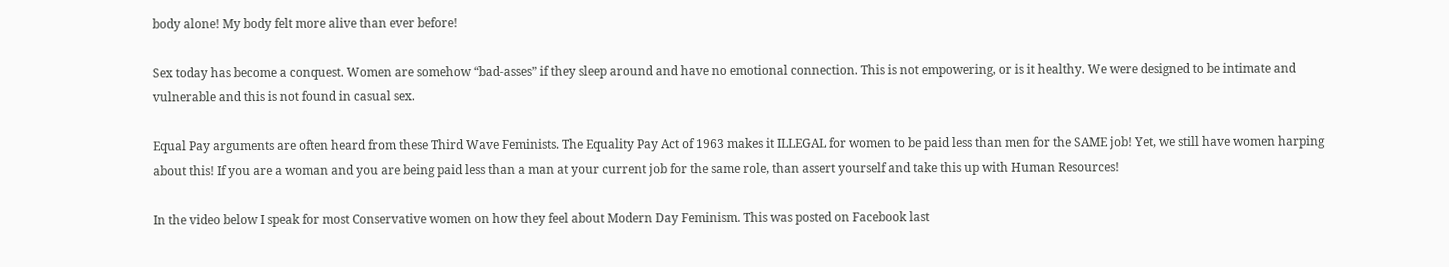body alone! My body felt more alive than ever before!

Sex today has become a conquest. Women are somehow “bad-asses” if they sleep around and have no emotional connection. This is not empowering, or is it healthy. We were designed to be intimate and vulnerable and this is not found in casual sex.

Equal Pay arguments are often heard from these Third Wave Feminists. The Equality Pay Act of 1963 makes it ILLEGAL for women to be paid less than men for the SAME job! Yet, we still have women harping about this! If you are a woman and you are being paid less than a man at your current job for the same role, than assert yourself and take this up with Human Resources!

In the video below I speak for most Conservative women on how they feel about Modern Day Feminism. This was posted on Facebook last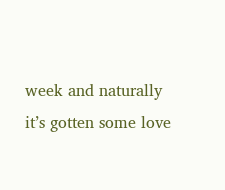week and naturally it’s gotten some love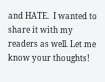and HATE.  I wanted to share it with my readers as well. Let me know your thoughts!